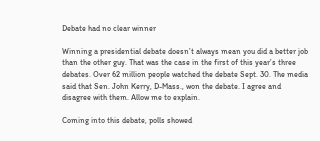Debate had no clear winner

Winning a presidential debate doesn’t always mean you did a better job than the other guy. That was the case in the first of this year’s three debates. Over 62 million people watched the debate Sept. 30. The media said that Sen. John Kerry, D-Mass., won the debate. I agree and disagree with them. Allow me to explain.

Coming into this debate, polls showed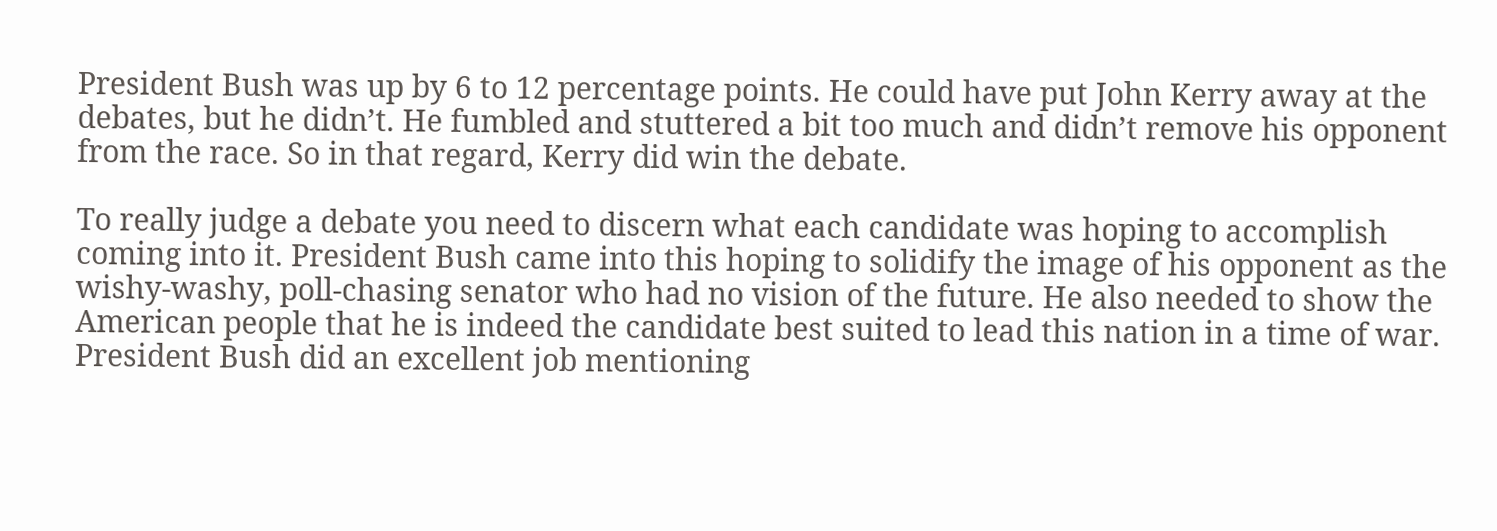President Bush was up by 6 to 12 percentage points. He could have put John Kerry away at the debates, but he didn’t. He fumbled and stuttered a bit too much and didn’t remove his opponent from the race. So in that regard, Kerry did win the debate.

To really judge a debate you need to discern what each candidate was hoping to accomplish coming into it. President Bush came into this hoping to solidify the image of his opponent as the wishy-washy, poll-chasing senator who had no vision of the future. He also needed to show the American people that he is indeed the candidate best suited to lead this nation in a time of war. President Bush did an excellent job mentioning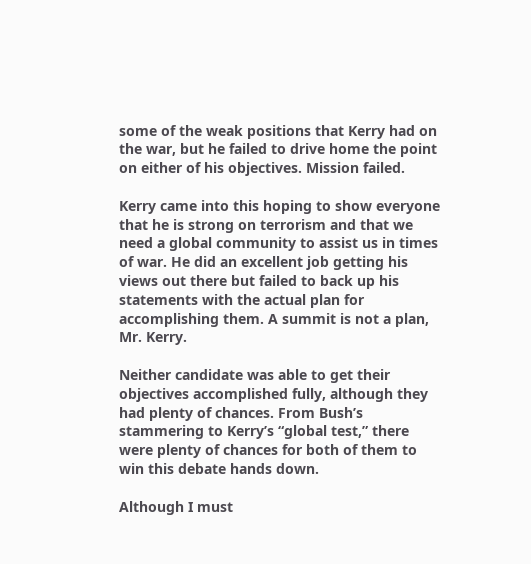some of the weak positions that Kerry had on the war, but he failed to drive home the point on either of his objectives. Mission failed.

Kerry came into this hoping to show everyone that he is strong on terrorism and that we need a global community to assist us in times of war. He did an excellent job getting his views out there but failed to back up his statements with the actual plan for accomplishing them. A summit is not a plan, Mr. Kerry.

Neither candidate was able to get their objectives accomplished fully, although they had plenty of chances. From Bush’s stammering to Kerry’s “global test,” there were plenty of chances for both of them to win this debate hands down.

Although I must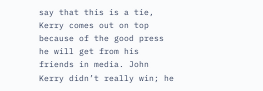say that this is a tie, Kerry comes out on top because of the good press he will get from his friends in media. John Kerry didn’t really win; he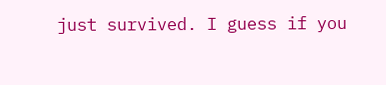just survived. I guess if you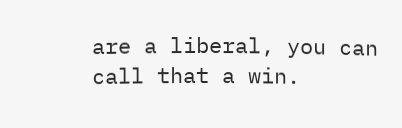are a liberal, you can call that a win.